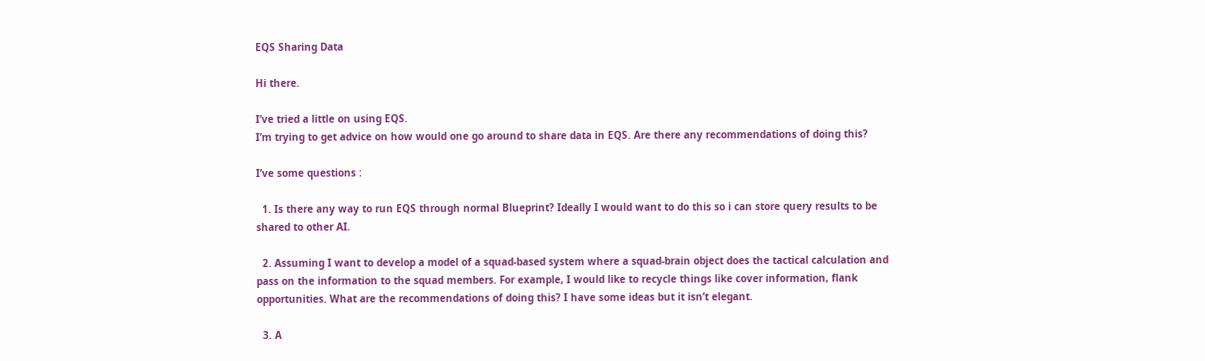EQS Sharing Data

Hi there.

I’ve tried a little on using EQS.
I’m trying to get advice on how would one go around to share data in EQS. Are there any recommendations of doing this?

I’ve some questions :

  1. Is there any way to run EQS through normal Blueprint? Ideally I would want to do this so i can store query results to be shared to other AI.

  2. Assuming I want to develop a model of a squad-based system where a squad-brain object does the tactical calculation and pass on the information to the squad members. For example, I would like to recycle things like cover information, flank opportunities. What are the recommendations of doing this? I have some ideas but it isn’t elegant.

  3. A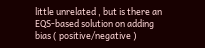little unrelated , but is there an EQS-based solution on adding bias ( positive/negative )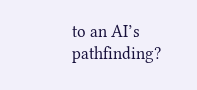to an AI’s pathfinding?